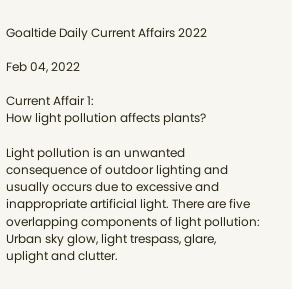Goaltide Daily Current Affairs 2022

Feb 04, 2022

Current Affair 1:
How light pollution affects plants?

Light pollution is an unwanted consequence of outdoor lighting and usually occurs due to excessive and inappropriate artificial light. There are five overlapping components of light pollution: Urban sky glow, light trespass, glare, uplight and clutter.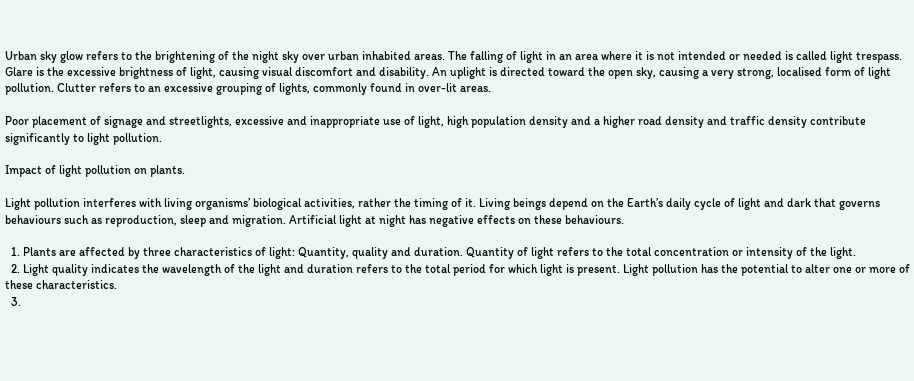Urban sky glow refers to the brightening of the night sky over urban inhabited areas. The falling of light in an area where it is not intended or needed is called light trespass. Glare is the excessive brightness of light, causing visual discomfort and disability. An uplight is directed toward the open sky, causing a very strong, localised form of light pollution. Clutter refers to an excessive grouping of lights, commonly found in over-lit areas.

Poor placement of signage and streetlights, excessive and inappropriate use of light, high population density and a higher road density and traffic density contribute significantly to light pollution.

Impact of light pollution on plants.

Light pollution interferes with living organisms’ biological activities, rather the timing of it. Living beings depend on the Earth’s daily cycle of light and dark that governs behaviours such as reproduction, sleep and migration. Artificial light at night has negative effects on these behaviours.

  1. Plants are affected by three characteristics of light: Quantity, quality and duration. Quantity of light refers to the total concentration or intensity of the light.
  2. Light quality indicates the wavelength of the light and duration refers to the total period for which light is present. Light pollution has the potential to alter one or more of these characteristics.
  3.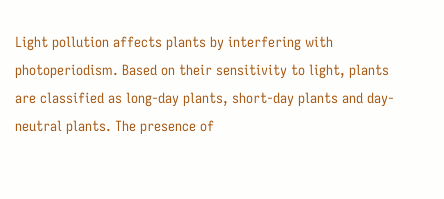Light pollution affects plants by interfering with photoperiodism. Based on their sensitivity to light, plants are classified as long-day plants, short-day plants and day-neutral plants. The presence of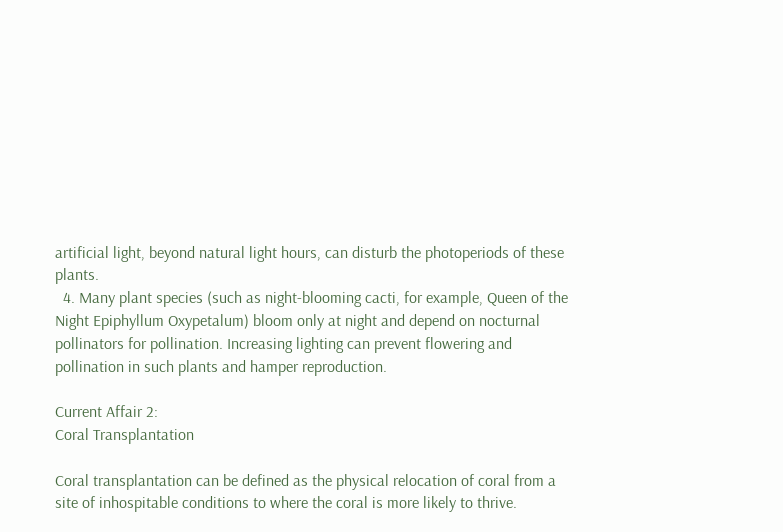artificial light, beyond natural light hours, can disturb the photoperiods of these plants.
  4. Many plant species (such as night-blooming cacti, for example, Queen of the Night Epiphyllum Oxypetalum) bloom only at night and depend on nocturnal pollinators for pollination. Increasing lighting can prevent flowering and pollination in such plants and hamper reproduction.

Current Affair 2:
Coral Transplantation

Coral transplantation can be defined as the physical relocation of coral from a site of inhospitable conditions to where the coral is more likely to thrive.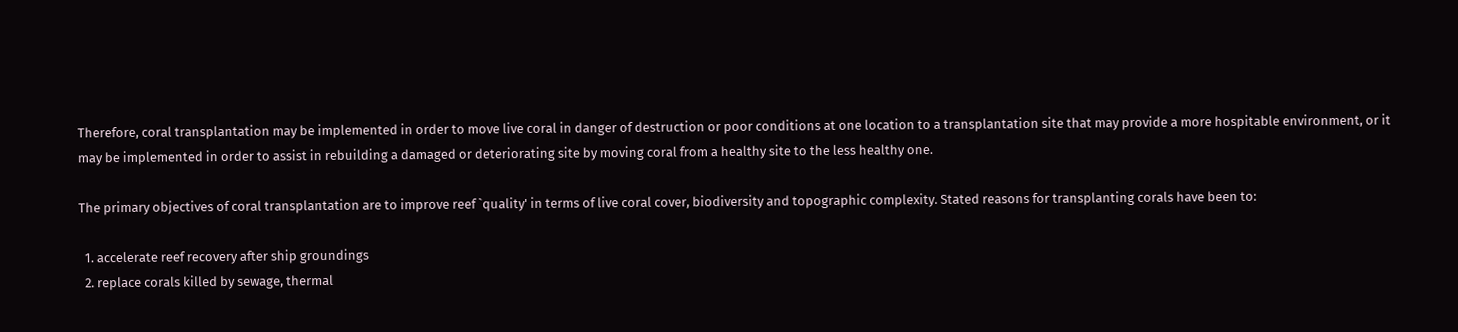Therefore, coral transplantation may be implemented in order to move live coral in danger of destruction or poor conditions at one location to a transplantation site that may provide a more hospitable environment, or it may be implemented in order to assist in rebuilding a damaged or deteriorating site by moving coral from a healthy site to the less healthy one.

The primary objectives of coral transplantation are to improve reef `quality' in terms of live coral cover, biodiversity and topographic complexity. Stated reasons for transplanting corals have been to:

  1. accelerate reef recovery after ship groundings
  2. replace corals killed by sewage, thermal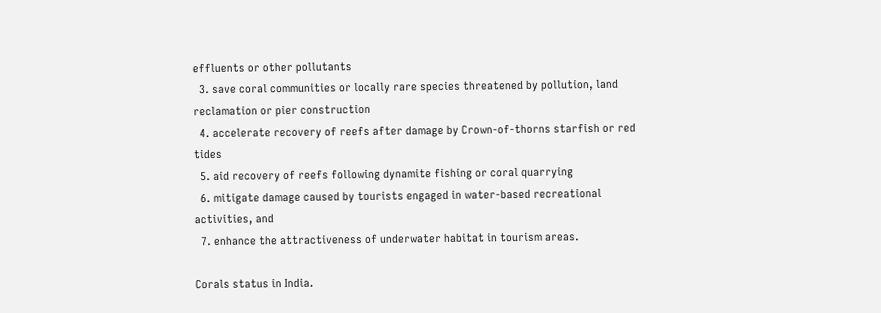effluents or other pollutants
  3. save coral communities or locally rare species threatened by pollution, land reclamation or pier construction
  4. accelerate recovery of reefs after damage by Crown-of-thorns starfish or red tides
  5. aid recovery of reefs following dynamite fishing or coral quarrying
  6. mitigate damage caused by tourists engaged in water-based recreational activities, and
  7. enhance the attractiveness of underwater habitat in tourism areas.

Corals status in India.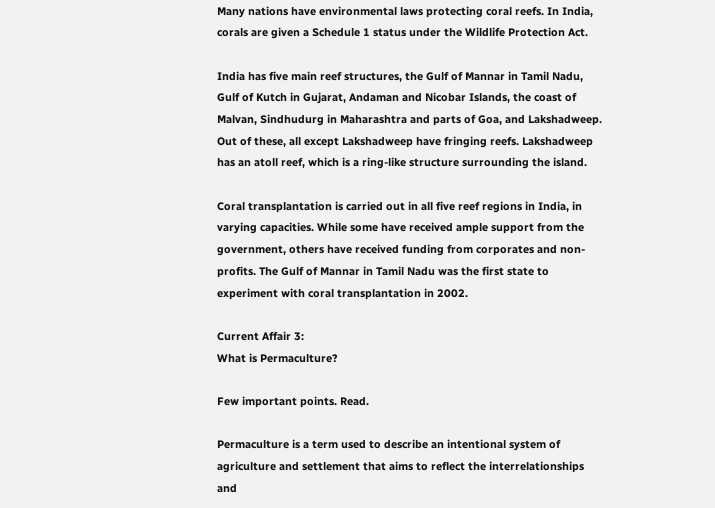Many nations have environmental laws protecting coral reefs. In India, corals are given a Schedule 1 status under the Wildlife Protection Act.

India has five main reef structures, the Gulf of Mannar in Tamil Nadu, Gulf of Kutch in Gujarat, Andaman and Nicobar Islands, the coast of Malvan, Sindhudurg in Maharashtra and parts of Goa, and Lakshadweep. Out of these, all except Lakshadweep have fringing reefs. Lakshadweep has an atoll reef, which is a ring-like structure surrounding the island.

Coral transplantation is carried out in all five reef regions in India, in varying capacities. While some have received ample support from the government, others have received funding from corporates and non-profits. The Gulf of Mannar in Tamil Nadu was the first state to experiment with coral transplantation in 2002.

Current Affair 3:
What is Permaculture?

Few important points. Read.

Permaculture is a term used to describe an intentional system of agriculture and settlement that aims to reflect the interrelationships and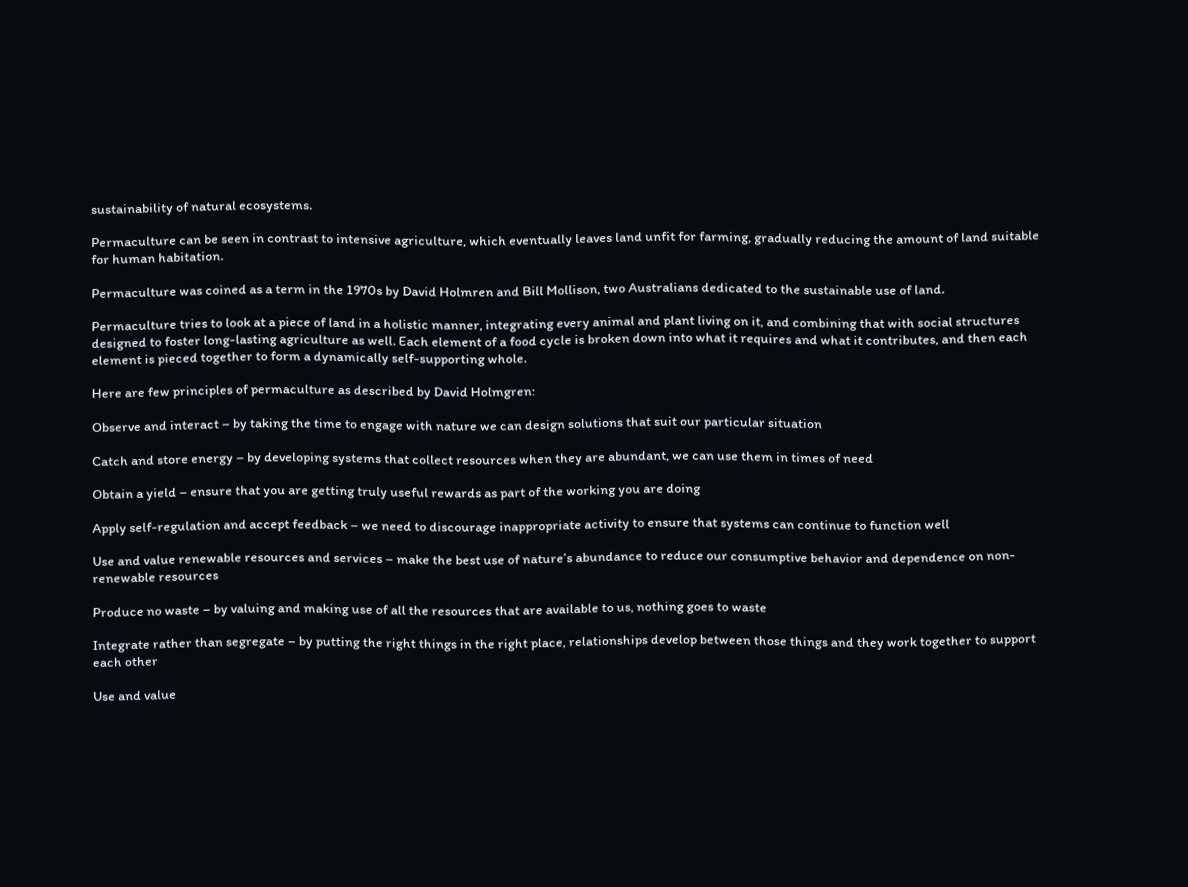sustainability of natural ecosystems.

Permaculture can be seen in contrast to intensive agriculture, which eventually leaves land unfit for farming, gradually reducing the amount of land suitable for human habitation.

Permaculture was coined as a term in the 1970s by David Holmren and Bill Mollison, two Australians dedicated to the sustainable use of land.

Permaculture tries to look at a piece of land in a holistic manner, integrating every animal and plant living on it, and combining that with social structures designed to foster long-lasting agriculture as well. Each element of a food cycle is broken down into what it requires and what it contributes, and then each element is pieced together to form a dynamically self-supporting whole.

Here are few principles of permaculture as described by David Holmgren:

Observe and interact – by taking the time to engage with nature we can design solutions that suit our particular situation

Catch and store energy – by developing systems that collect resources when they are abundant, we can use them in times of need

Obtain a yield – ensure that you are getting truly useful rewards as part of the working you are doing

Apply self-regulation and accept feedback – we need to discourage inappropriate activity to ensure that systems can continue to function well

Use and value renewable resources and services – make the best use of nature’s abundance to reduce our consumptive behavior and dependence on non-renewable resources

Produce no waste – by valuing and making use of all the resources that are available to us, nothing goes to waste

Integrate rather than segregate – by putting the right things in the right place, relationships develop between those things and they work together to support each other

Use and value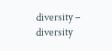diversity – diversity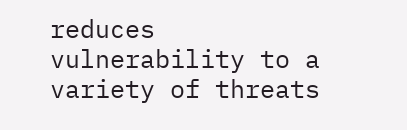reduces vulnerability to a variety of threats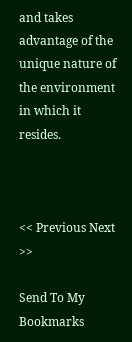and takes advantage of the unique nature of the environment in which it resides.



<< Previous Next >>

Send To My Bookmarks